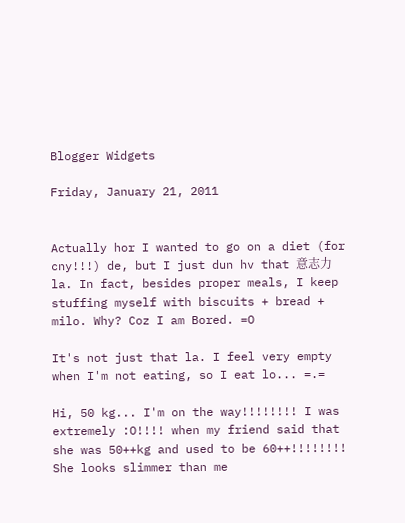Blogger Widgets

Friday, January 21, 2011


Actually hor I wanted to go on a diet (for cny!!!) de, but I just dun hv that 意志力 la. In fact, besides proper meals, I keep stuffing myself with biscuits + bread + milo. Why? Coz I am Bored. =O

It's not just that la. I feel very empty when I'm not eating, so I eat lo... =.=

Hi, 50 kg... I'm on the way!!!!!!!! I was extremely :O!!!! when my friend said that she was 50++kg and used to be 60++!!!!!!!! She looks slimmer than me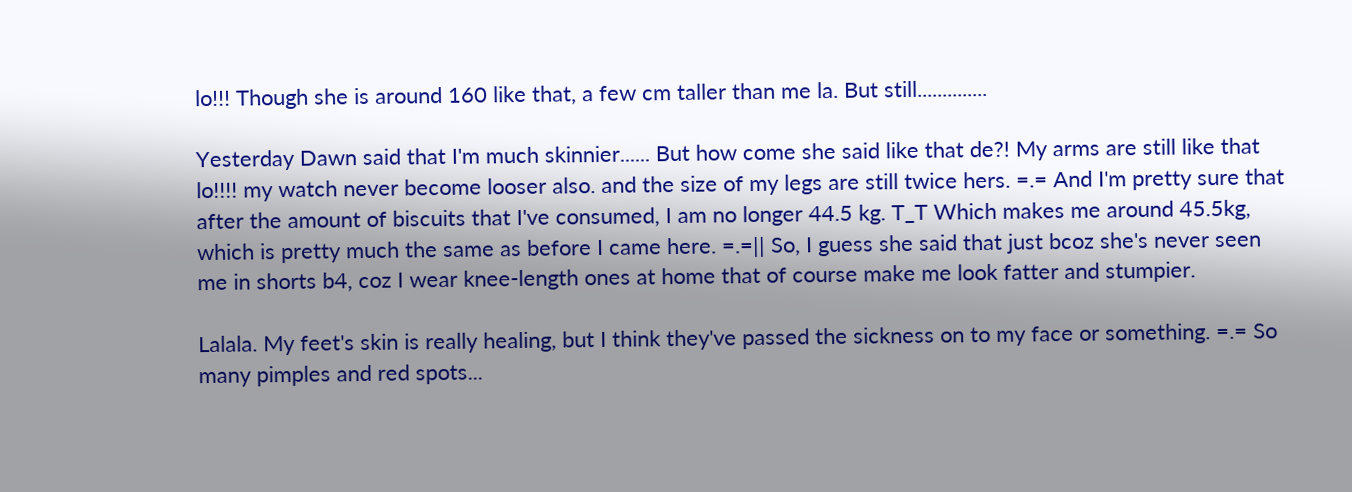lo!!! Though she is around 160 like that, a few cm taller than me la. But still..............

Yesterday Dawn said that I'm much skinnier...... But how come she said like that de?! My arms are still like that lo!!!! my watch never become looser also. and the size of my legs are still twice hers. =.= And I'm pretty sure that after the amount of biscuits that I've consumed, I am no longer 44.5 kg. T_T Which makes me around 45.5kg, which is pretty much the same as before I came here. =.=|| So, I guess she said that just bcoz she's never seen me in shorts b4, coz I wear knee-length ones at home that of course make me look fatter and stumpier.

Lalala. My feet's skin is really healing, but I think they've passed the sickness on to my face or something. =.= So many pimples and red spots...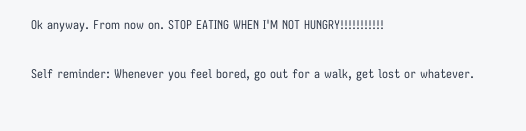Ok anyway. From now on. STOP EATING WHEN I'M NOT HUNGRY!!!!!!!!!!!

Self reminder: Whenever you feel bored, go out for a walk, get lost or whatever.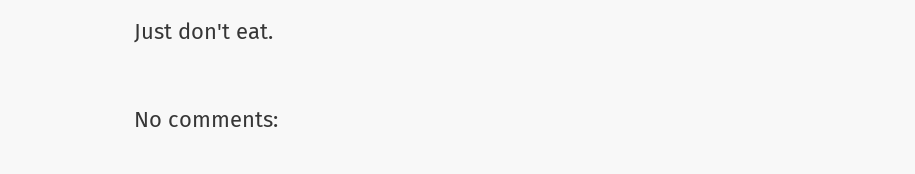Just don't eat.

No comments: